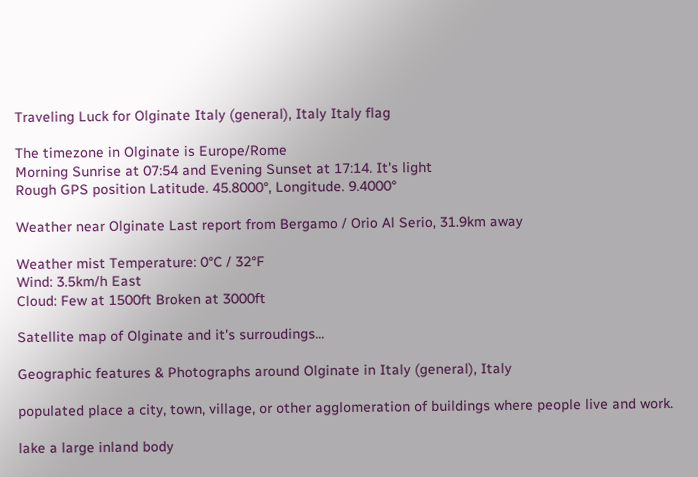Traveling Luck for Olginate Italy (general), Italy Italy flag

The timezone in Olginate is Europe/Rome
Morning Sunrise at 07:54 and Evening Sunset at 17:14. It's light
Rough GPS position Latitude. 45.8000°, Longitude. 9.4000°

Weather near Olginate Last report from Bergamo / Orio Al Serio, 31.9km away

Weather mist Temperature: 0°C / 32°F
Wind: 3.5km/h East
Cloud: Few at 1500ft Broken at 3000ft

Satellite map of Olginate and it's surroudings...

Geographic features & Photographs around Olginate in Italy (general), Italy

populated place a city, town, village, or other agglomeration of buildings where people live and work.

lake a large inland body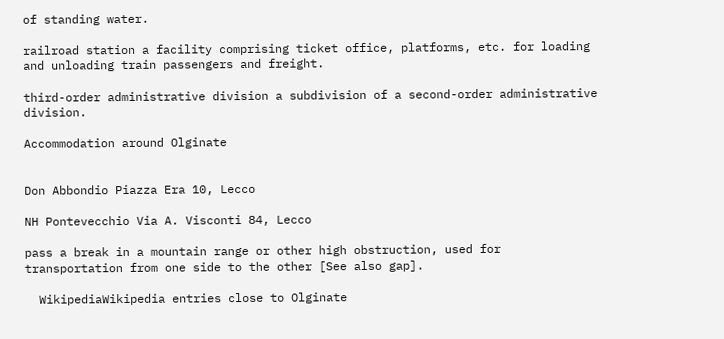of standing water.

railroad station a facility comprising ticket office, platforms, etc. for loading and unloading train passengers and freight.

third-order administrative division a subdivision of a second-order administrative division.

Accommodation around Olginate


Don Abbondio Piazza Era 10, Lecco

NH Pontevecchio Via A. Visconti 84, Lecco

pass a break in a mountain range or other high obstruction, used for transportation from one side to the other [See also gap].

  WikipediaWikipedia entries close to Olginate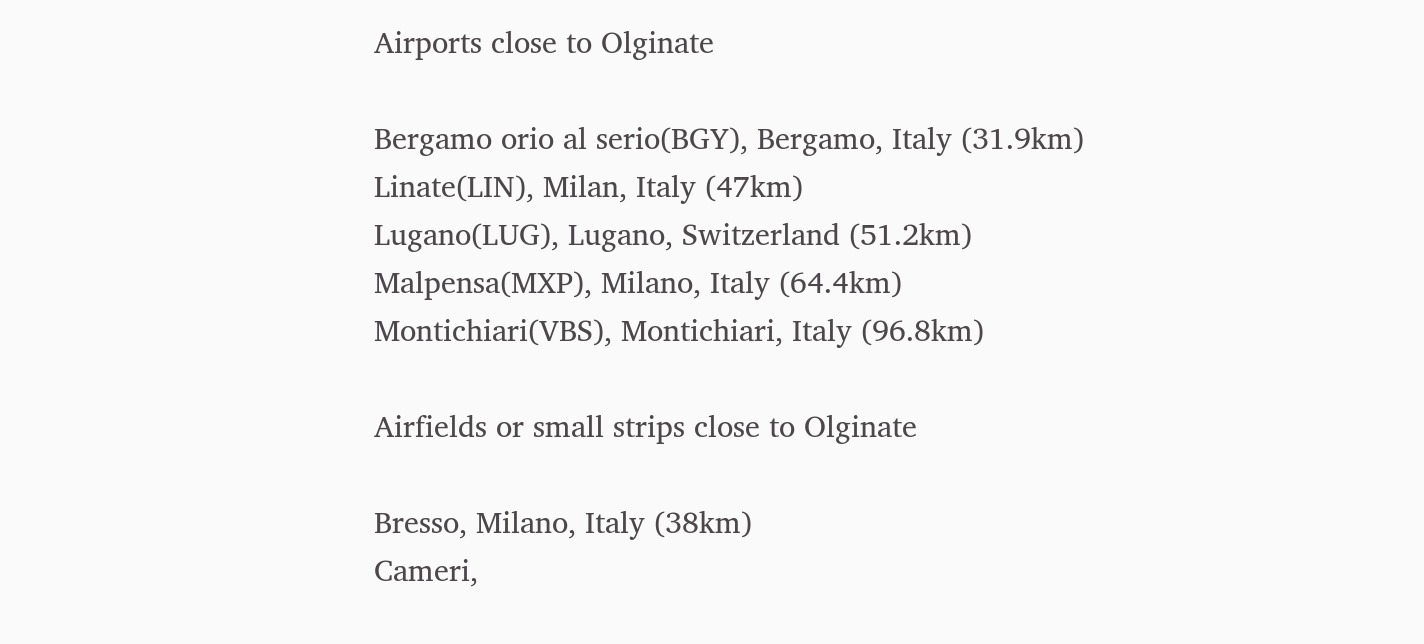Airports close to Olginate

Bergamo orio al serio(BGY), Bergamo, Italy (31.9km)
Linate(LIN), Milan, Italy (47km)
Lugano(LUG), Lugano, Switzerland (51.2km)
Malpensa(MXP), Milano, Italy (64.4km)
Montichiari(VBS), Montichiari, Italy (96.8km)

Airfields or small strips close to Olginate

Bresso, Milano, Italy (38km)
Cameri,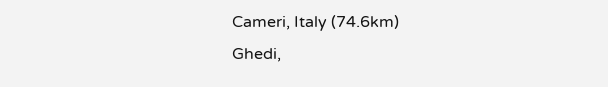Cameri, Italy (74.6km)
Ghedi,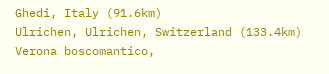Ghedi, Italy (91.6km)
Ulrichen, Ulrichen, Switzerland (133.4km)
Verona boscomantico,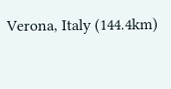Verona, Italy (144.4km)